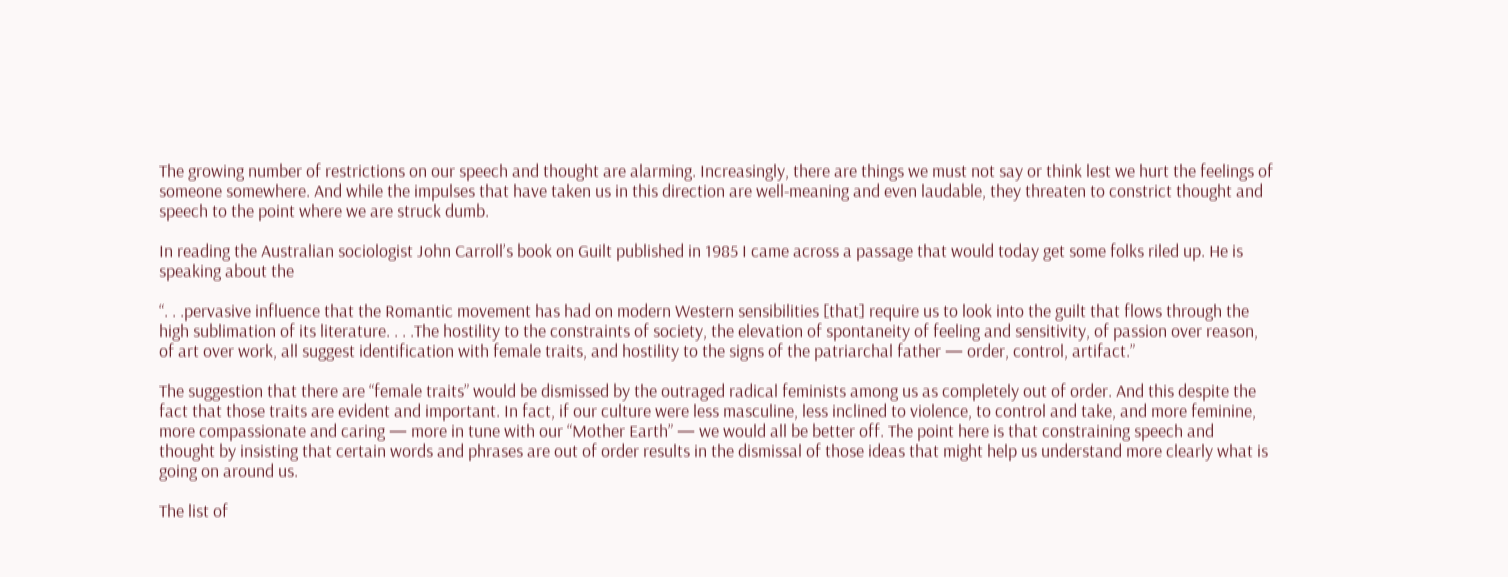The growing number of restrictions on our speech and thought are alarming. Increasingly, there are things we must not say or think lest we hurt the feelings of someone somewhere. And while the impulses that have taken us in this direction are well-meaning and even laudable, they threaten to constrict thought and speech to the point where we are struck dumb.

In reading the Australian sociologist John Carroll’s book on Guilt published in 1985 I came across a passage that would today get some folks riled up. He is speaking about the

“. . .pervasive influence that the Romantic movement has had on modern Western sensibilities [that] require us to look into the guilt that flows through the high sublimation of its literature. . . .The hostility to the constraints of society, the elevation of spontaneity of feeling and sensitivity, of passion over reason, of art over work, all suggest identification with female traits, and hostility to the signs of the patriarchal father — order, control, artifact.”

The suggestion that there are “female traits” would be dismissed by the outraged radical feminists among us as completely out of order. And this despite the fact that those traits are evident and important. In fact, if our culture were less masculine, less inclined to violence, to control and take, and more feminine, more compassionate and caring — more in tune with our “Mother Earth” — we would all be better off. The point here is that constraining speech and thought by insisting that certain words and phrases are out of order results in the dismissal of those ideas that might help us understand more clearly what is going on around us.

The list of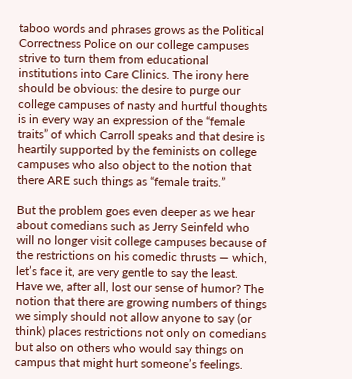taboo words and phrases grows as the Political Correctness Police on our college campuses strive to turn them from educational institutions into Care Clinics. The irony here should be obvious: the desire to purge our college campuses of nasty and hurtful thoughts is in every way an expression of the “female traits” of which Carroll speaks and that desire is heartily supported by the feminists on college campuses who also object to the notion that there ARE such things as “female traits.”

But the problem goes even deeper as we hear about comedians such as Jerry Seinfeld who will no longer visit college campuses because of the restrictions on his comedic thrusts — which, let’s face it, are very gentle to say the least. Have we, after all, lost our sense of humor? The notion that there are growing numbers of things we simply should not allow anyone to say (or think) places restrictions not only on comedians but also on others who would say things on campus that might hurt someone’s feelings.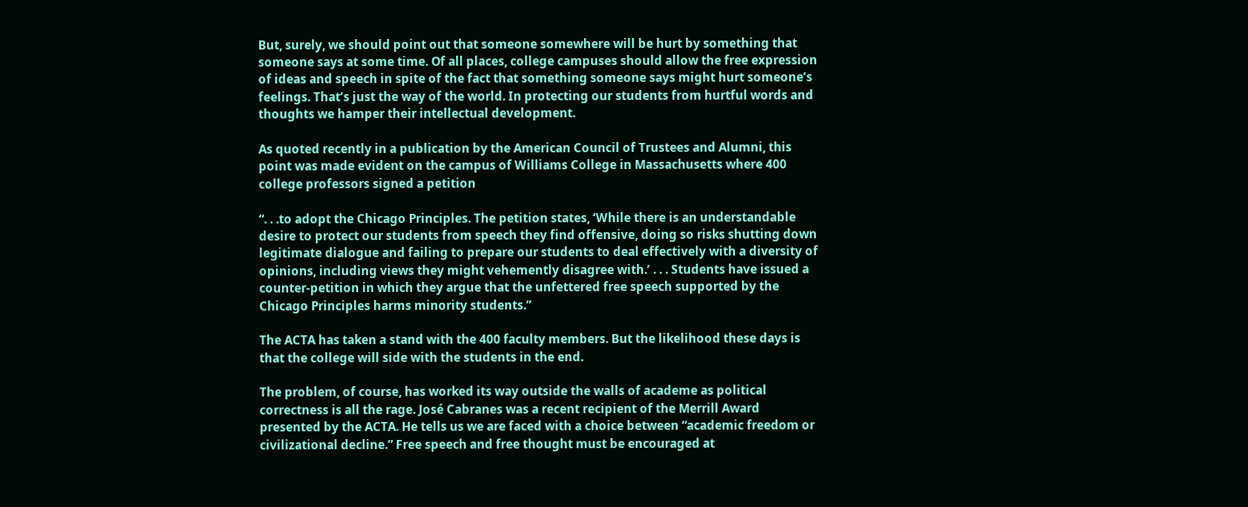But, surely, we should point out that someone somewhere will be hurt by something that someone says at some time. Of all places, college campuses should allow the free expression of ideas and speech in spite of the fact that something someone says might hurt someone’s feelings. That’s just the way of the world. In protecting our students from hurtful words and thoughts we hamper their intellectual development.

As quoted recently in a publication by the American Council of Trustees and Alumni, this point was made evident on the campus of Williams College in Massachusetts where 400 college professors signed a petition

“. . .to adopt the Chicago Principles. The petition states, ‘While there is an understandable desire to protect our students from speech they find offensive, doing so risks shutting down legitimate dialogue and failing to prepare our students to deal effectively with a diversity of opinions, including views they might vehemently disagree with.’ . . . Students have issued a counter-petition in which they argue that the unfettered free speech supported by the Chicago Principles harms minority students.”

The ACTA has taken a stand with the 400 faculty members. But the likelihood these days is that the college will side with the students in the end.

The problem, of course, has worked its way outside the walls of academe as political correctness is all the rage. José Cabranes was a recent recipient of the Merrill Award presented by the ACTA. He tells us we are faced with a choice between “academic freedom or civilizational decline.” Free speech and free thought must be encouraged at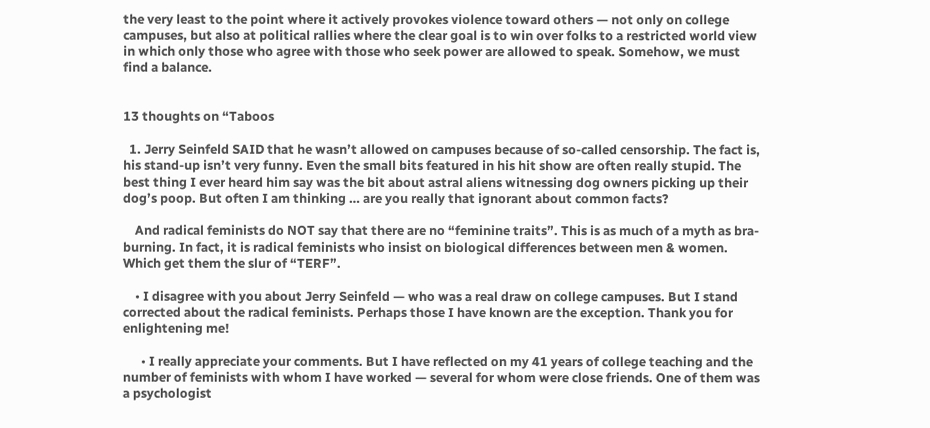the very least to the point where it actively provokes violence toward others — not only on college campuses, but also at political rallies where the clear goal is to win over folks to a restricted world view in which only those who agree with those who seek power are allowed to speak. Somehow, we must find a balance.


13 thoughts on “Taboos

  1. Jerry Seinfeld SAID that he wasn’t allowed on campuses because of so-called censorship. The fact is, his stand-up isn’t very funny. Even the small bits featured in his hit show are often really stupid. The best thing I ever heard him say was the bit about astral aliens witnessing dog owners picking up their dog’s poop. But often I am thinking … are you really that ignorant about common facts?

    And radical feminists do NOT say that there are no “feminine traits”. This is as much of a myth as bra-burning. In fact, it is radical feminists who insist on biological differences between men & women. Which get them the slur of “TERF”.

    • I disagree with you about Jerry Seinfeld — who was a real draw on college campuses. But I stand corrected about the radical feminists. Perhaps those I have known are the exception. Thank you for enlightening me!

      • I really appreciate your comments. But I have reflected on my 41 years of college teaching and the number of feminists with whom I have worked — several for whom were close friends. One of them was a psychologist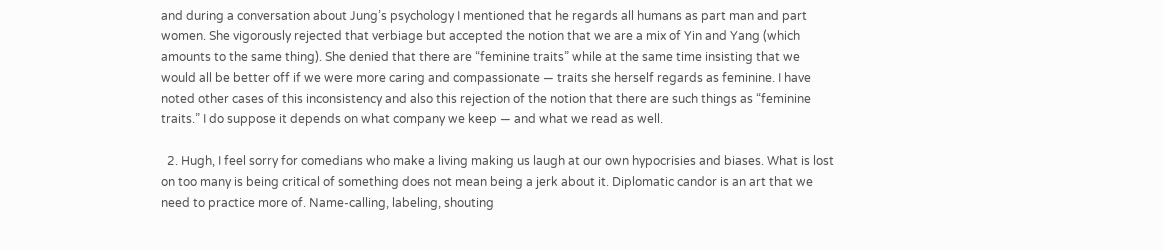and during a conversation about Jung’s psychology I mentioned that he regards all humans as part man and part women. She vigorously rejected that verbiage but accepted the notion that we are a mix of Yin and Yang (which amounts to the same thing). She denied that there are “feminine traits” while at the same time insisting that we would all be better off if we were more caring and compassionate — traits she herself regards as feminine. I have noted other cases of this inconsistency and also this rejection of the notion that there are such things as “feminine traits.” I do suppose it depends on what company we keep — and what we read as well.

  2. Hugh, I feel sorry for comedians who make a living making us laugh at our own hypocrisies and biases. What is lost on too many is being critical of something does not mean being a jerk about it. Diplomatic candor is an art that we need to practice more of. Name-calling, labeling, shouting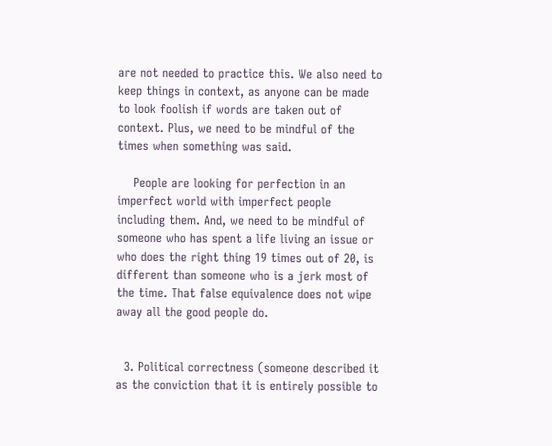are not needed to practice this. We also need to keep things in context, as anyone can be made to look foolish if words are taken out of context. Plus, we need to be mindful of the times when something was said.

    People are looking for perfection in an imperfect world with imperfect people including them. And, we need to be mindful of someone who has spent a life living an issue or who does the right thing 19 times out of 20, is different than someone who is a jerk most of the time. That false equivalence does not wipe away all the good people do.


  3. Political correctness (someone described it as the conviction that it is entirely possible to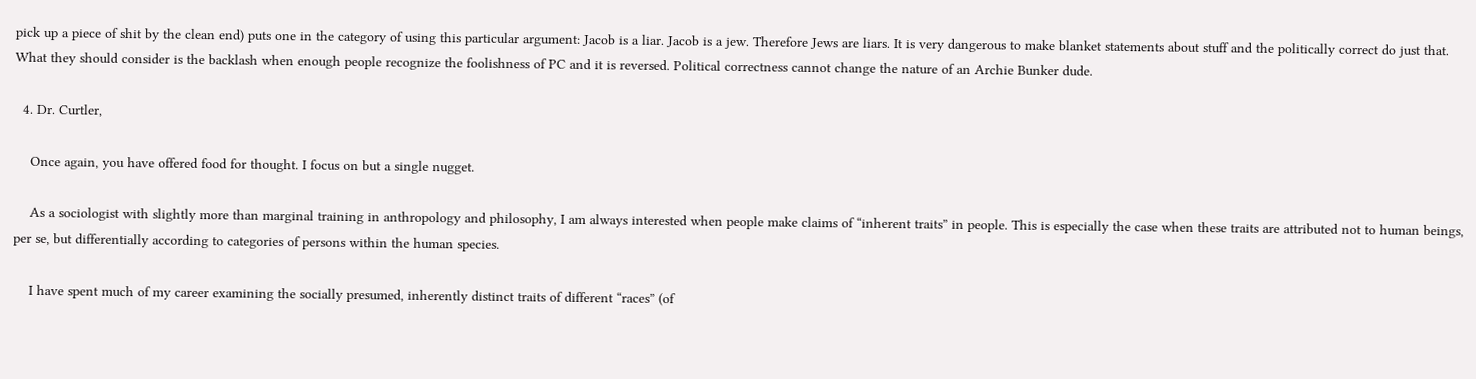pick up a piece of shit by the clean end) puts one in the category of using this particular argument: Jacob is a liar. Jacob is a jew. Therefore Jews are liars. It is very dangerous to make blanket statements about stuff and the politically correct do just that. What they should consider is the backlash when enough people recognize the foolishness of PC and it is reversed. Political correctness cannot change the nature of an Archie Bunker dude.

  4. Dr. Curtler,

    Once again, you have offered food for thought. I focus on but a single nugget.

    As a sociologist with slightly more than marginal training in anthropology and philosophy, I am always interested when people make claims of “inherent traits” in people. This is especially the case when these traits are attributed not to human beings, per se, but differentially according to categories of persons within the human species.

    I have spent much of my career examining the socially presumed, inherently distinct traits of different “races” (of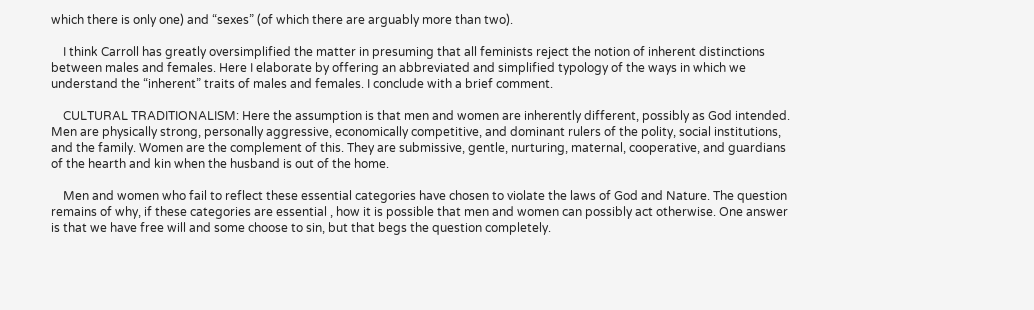which there is only one) and “sexes” (of which there are arguably more than two).

    I think Carroll has greatly oversimplified the matter in presuming that all feminists reject the notion of inherent distinctions between males and females. Here I elaborate by offering an abbreviated and simplified typology of the ways in which we understand the “inherent” traits of males and females. I conclude with a brief comment.

    CULTURAL TRADITIONALISM: Here the assumption is that men and women are inherently different, possibly as God intended. Men are physically strong, personally aggressive, economically competitive, and dominant rulers of the polity, social institutions, and the family. Women are the complement of this. They are submissive, gentle, nurturing, maternal, cooperative, and guardians of the hearth and kin when the husband is out of the home.

    Men and women who fail to reflect these essential categories have chosen to violate the laws of God and Nature. The question remains of why, if these categories are essential , how it is possible that men and women can possibly act otherwise. One answer is that we have free will and some choose to sin, but that begs the question completely.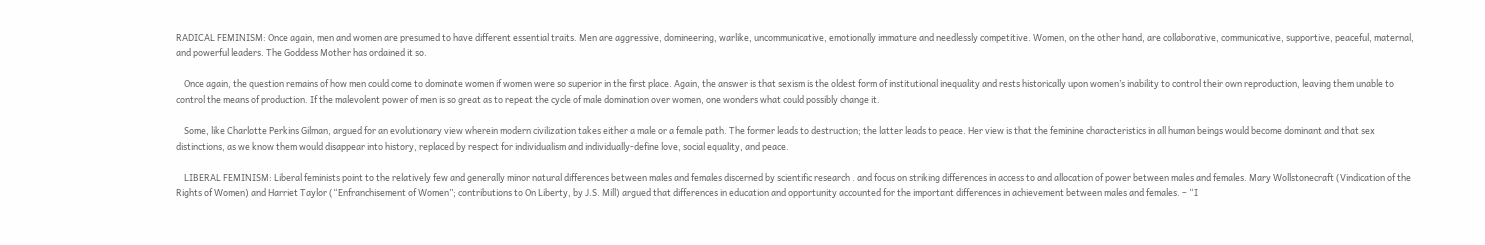RADICAL FEMINISM: Once again, men and women are presumed to have different essential traits. Men are aggressive, domineering, warlike, uncommunicative, emotionally immature and needlessly competitive. Women, on the other hand, are collaborative, communicative, supportive, peaceful, maternal, and powerful leaders. The Goddess Mother has ordained it so.

    Once again, the question remains of how men could come to dominate women if women were so superior in the first place. Again, the answer is that sexism is the oldest form of institutional inequality and rests historically upon women’s inability to control their own reproduction, leaving them unable to control the means of production. If the malevolent power of men is so great as to repeat the cycle of male domination over women, one wonders what could possibly change it.

    Some, like Charlotte Perkins Gilman, argued for an evolutionary view wherein modern civilization takes either a male or a female path. The former leads to destruction; the latter leads to peace. Her view is that the feminine characteristics in all human beings would become dominant and that sex distinctions, as we know them would disappear into history, replaced by respect for individualism and individually-define love, social equality, and peace.

    LIBERAL FEMINISM: Liberal feminists point to the relatively few and generally minor natural differences between males and females discerned by scientific research . and focus on striking differences in access to and allocation of power between males and females. Mary Wollstonecraft (Vindication of the Rights of Women) and Harriet Taylor (“Enfranchisement of Women”; contributions to On Liberty, by J.S. Mill) argued that differences in education and opportunity accounted for the important differences in achievement between males and females. – “I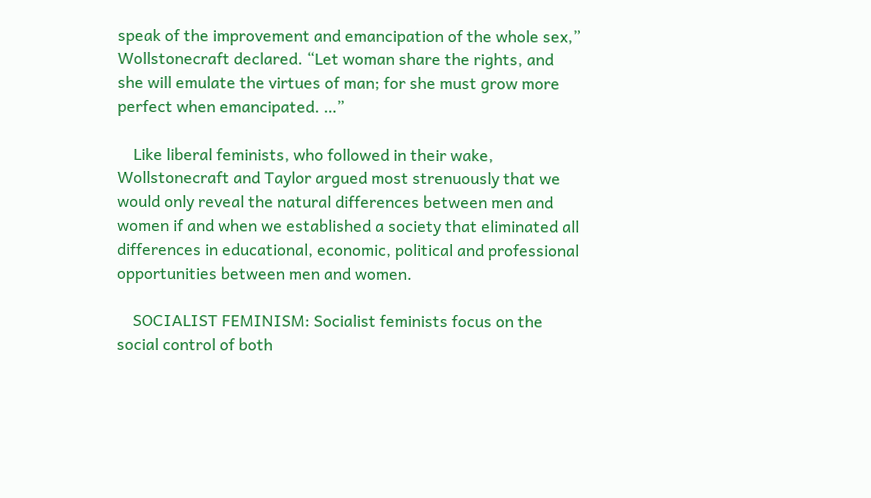speak of the improvement and emancipation of the whole sex,” Wollstonecraft declared. “Let woman share the rights, and she will emulate the virtues of man; for she must grow more perfect when emancipated. …”

    Like liberal feminists, who followed in their wake, Wollstonecraft and Taylor argued most strenuously that we would only reveal the natural differences between men and women if and when we established a society that eliminated all differences in educational, economic, political and professional opportunities between men and women.

    SOCIALIST FEMINISM: Socialist feminists focus on the social control of both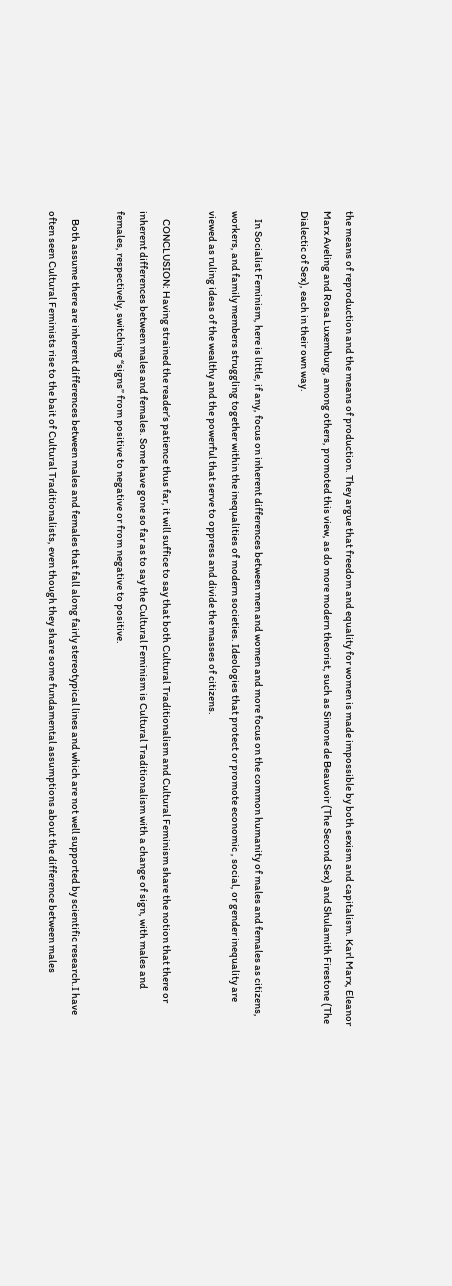the means of reproduction and the means of production. They argue that freedom and equality for women is made impossible by both sexism and capitalism. Karl Marx, Eleanor Marx Aveling and Rosa Luxemburg, among others, promoted this view, as do more modern theorist, such as Simone de Beauvoir (The Second Sex) and Shulamith Firestone (The Dialectic of Sex), each in their own way.

    In Socialist Feminism, here is little, if any, focus on inherent differences between men and women and more focus on the common humanity of males and females as citizens, workers, and family members struggling together within the inequalities of modern societies. Ideologies that protect or promote economic , social, or gender inequality are viewed as ruling ideas of the wealthy and the powerful that serve to oppress and divide the masses of citizens.

    CONCLUSION: Having strained the reader’s patience thus far, it will suffice to say that both Cultural Traditionalism and Cultural Feminism share the notion that there or inherent differences between males and females. Some have gone so far as to say the Cultural Feminism is Cultural Traditionalism with a change of sign, with males and females, respectively, switching “signs” from positive to negative or from negative to positive.

    Both assume there are inherent differences between males and females that fall along fairly stereotypical lines and which are not well supported by scientific research.I have often seen Cultural Feminists rise to the bait of Cultural Traditionalists, even though they share some fundamental assumptions about the difference between males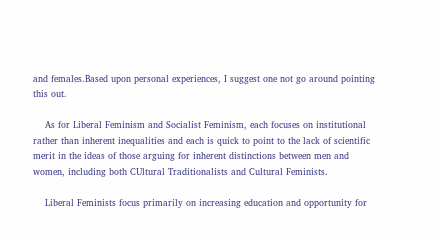and females.Based upon personal experiences, I suggest one not go around pointing this out.

    As for Liberal Feminism and Socialist Feminism, each focuses on institutional rather than inherent inequalities and each is quick to point to the lack of scientific merit in the ideas of those arguing for inherent distinctions between men and women, including both CUltural Traditionalists and Cultural Feminists.

    Liberal Feminists focus primarily on increasing education and opportunity for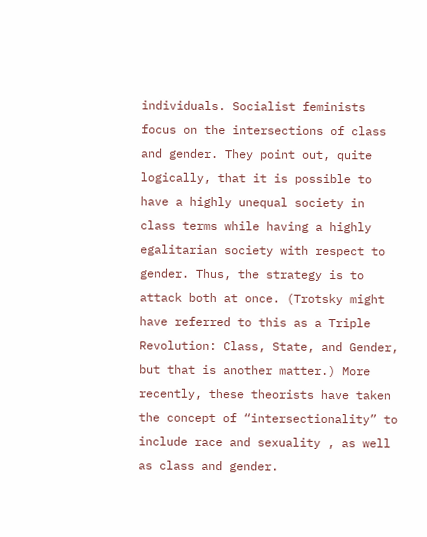individuals. Socialist feminists focus on the intersections of class and gender. They point out, quite logically, that it is possible to have a highly unequal society in class terms while having a highly egalitarian society with respect to gender. Thus, the strategy is to attack both at once. (Trotsky might have referred to this as a Triple Revolution: Class, State, and Gender, but that is another matter.) More recently, these theorists have taken the concept of “intersectionality” to include race and sexuality , as well as class and gender.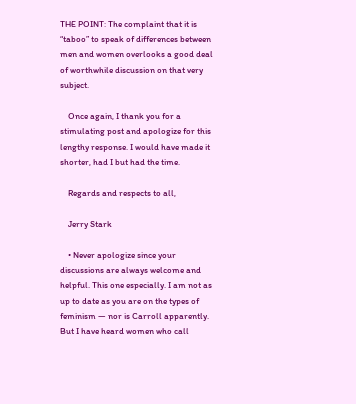THE POINT: The complaint that it is “taboo” to speak of differences between men and women overlooks a good deal of worthwhile discussion on that very subject.

    Once again, I thank you for a stimulating post and apologize for this lengthy response. I would have made it shorter, had I but had the time.

    Regards and respects to all,

    Jerry Stark

    • Never apologize since your discussions are always welcome and helpful. This one especially. I am not as up to date as you are on the types of feminism — nor is Carroll apparently. But I have heard women who call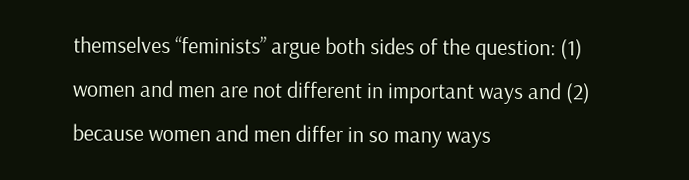themselves “feminists” argue both sides of the question: (1) women and men are not different in important ways and (2) because women and men differ in so many ways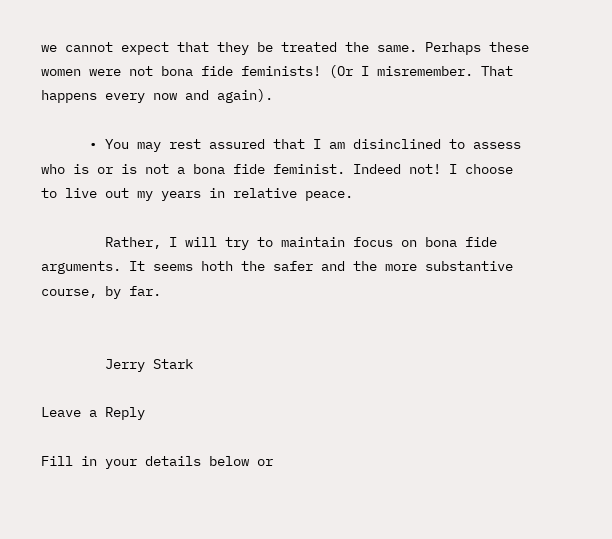we cannot expect that they be treated the same. Perhaps these women were not bona fide feminists! (Or I misremember. That happens every now and again).

      • You may rest assured that I am disinclined to assess who is or is not a bona fide feminist. Indeed not! I choose to live out my years in relative peace.

        Rather, I will try to maintain focus on bona fide arguments. It seems hoth the safer and the more substantive course, by far.


        Jerry Stark

Leave a Reply

Fill in your details below or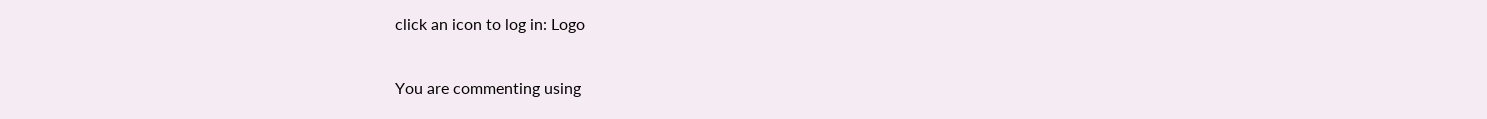click an icon to log in: Logo

You are commenting using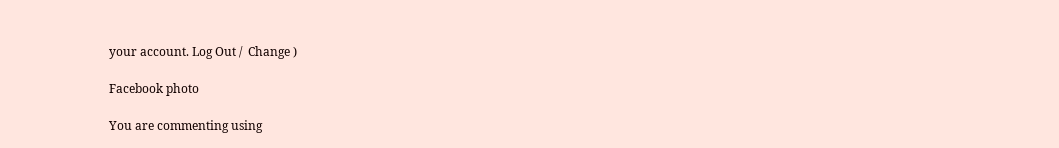your account. Log Out /  Change )

Facebook photo

You are commenting using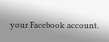your Facebook account.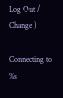Log Out /  Change )

Connecting to %s